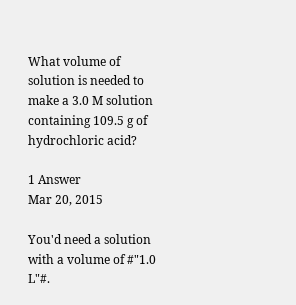What volume of solution is needed to make a 3.0 M solution containing 109.5 g of hydrochloric acid?

1 Answer
Mar 20, 2015

You'd need a solution with a volume of #"1.0 L"#.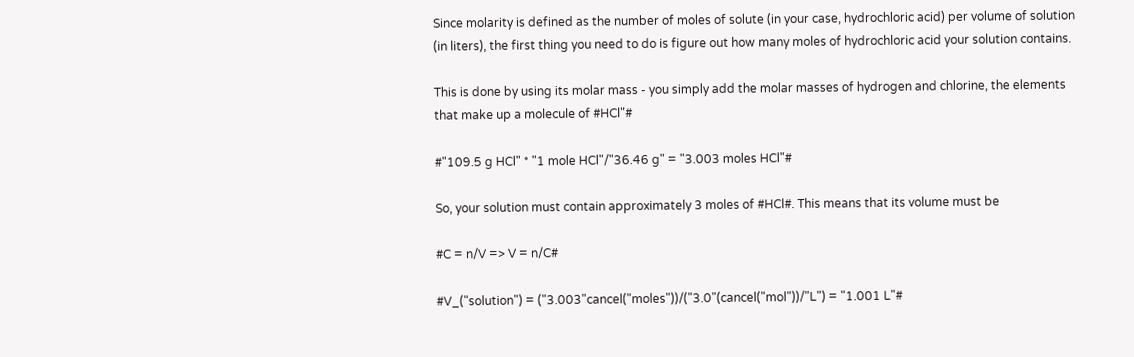Since molarity is defined as the number of moles of solute (in your case, hydrochloric acid) per volume of solution (in liters), the first thing you need to do is figure out how many moles of hydrochloric acid your solution contains.

This is done by using its molar mass - you simply add the molar masses of hydrogen and chlorine, the elements that make up a molecule of #HCl"#

#"109.5 g HCl" * "1 mole HCl"/"36.46 g" = "3.003 moles HCl"#

So, your solution must contain approximately 3 moles of #HCl#. This means that its volume must be

#C = n/V => V = n/C#

#V_("solution") = ("3.003"cancel("moles"))/("3.0"(cancel("mol"))/"L") = "1.001 L"#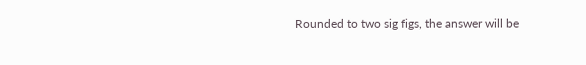Rounded to two sig figs, the answer will be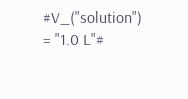#V_("solution") = "1.0 L"#